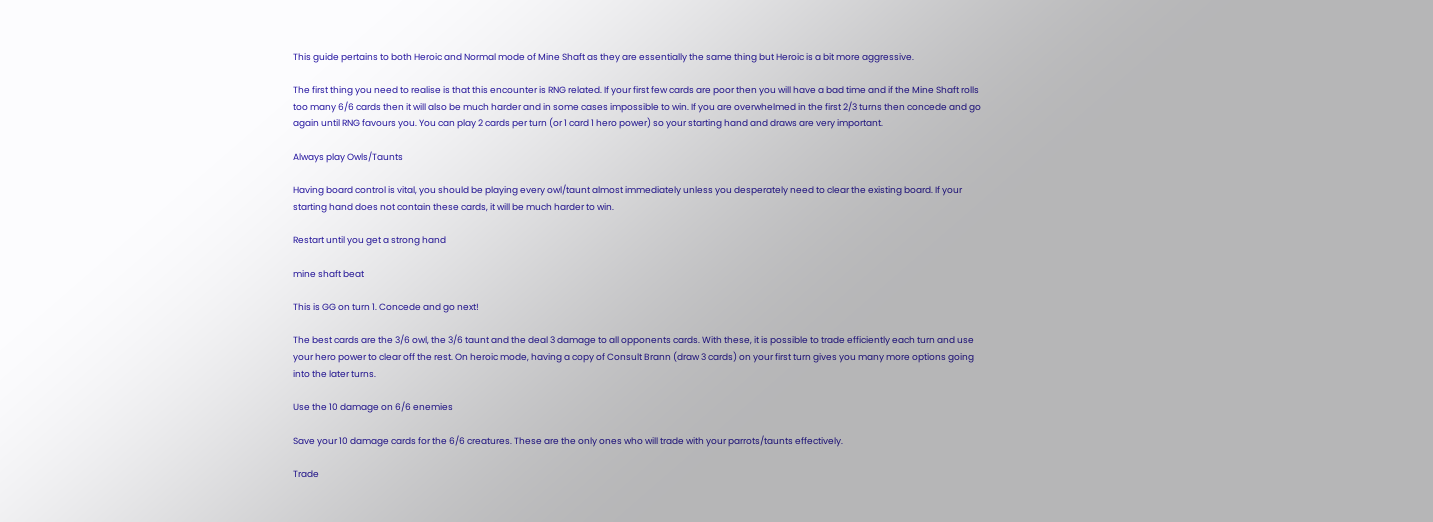This guide pertains to both Heroic and Normal mode of Mine Shaft as they are essentially the same thing but Heroic is a bit more aggressive.

The first thing you need to realise is that this encounter is RNG related. If your first few cards are poor then you will have a bad time and if the Mine Shaft rolls too many 6/6 cards then it will also be much harder and in some cases impossible to win. If you are overwhelmed in the first 2/3 turns then concede and go again until RNG favours you. You can play 2 cards per turn (or 1 card 1 hero power) so your starting hand and draws are very important.

Always play Owls/Taunts

Having board control is vital, you should be playing every owl/taunt almost immediately unless you desperately need to clear the existing board. If your starting hand does not contain these cards, it will be much harder to win.

Restart until you get a strong hand

mine shaft beat

This is GG on turn 1. Concede and go next!

The best cards are the 3/6 owl, the 3/6 taunt and the deal 3 damage to all opponents cards. With these, it is possible to trade efficiently each turn and use your hero power to clear off the rest. On heroic mode, having a copy of Consult Brann (draw 3 cards) on your first turn gives you many more options going into the later turns.

Use the 10 damage on 6/6 enemies

Save your 10 damage cards for the 6/6 creatures. These are the only ones who will trade with your parrots/taunts effectively.

Trade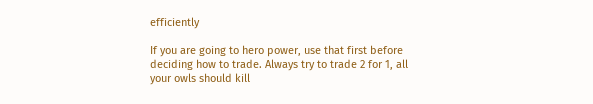efficiently

If you are going to hero power, use that first before deciding how to trade. Always try to trade 2 for 1, all your owls should kill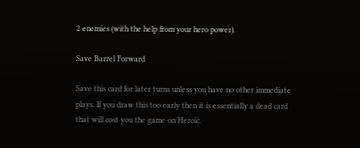2 enemies (with the help from your hero power).

Save Barrel Forward

Save this card for later turns unless you have no other immediate plays. If you draw this too early then it is essentially a dead card that will cost you the game on Heroic.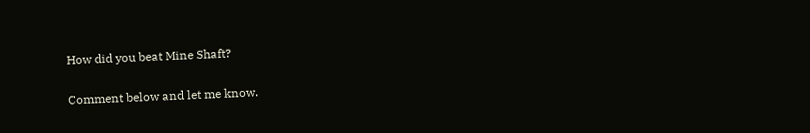How did you beat Mine Shaft?

Comment below and let me know.